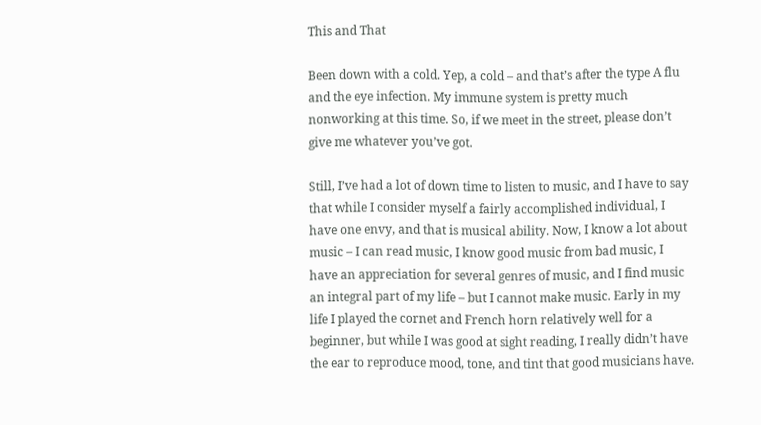This and That

Been down with a cold. Yep, a cold – and that’s after the type A flu and the eye infection. My immune system is pretty much nonworking at this time. So, if we meet in the street, please don’t give me whatever you’ve got.

Still, I’ve had a lot of down time to listen to music, and I have to say that while I consider myself a fairly accomplished individual, I have one envy, and that is musical ability. Now, I know a lot about music – I can read music, I know good music from bad music, I have an appreciation for several genres of music, and I find music an integral part of my life – but I cannot make music. Early in my life I played the cornet and French horn relatively well for a beginner, but while I was good at sight reading, I really didn’t have the ear to reproduce mood, tone, and tint that good musicians have.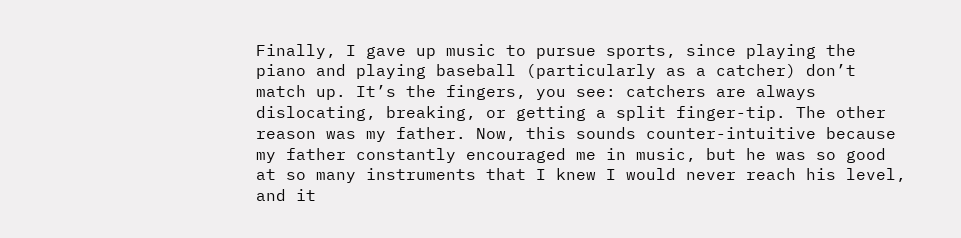Finally, I gave up music to pursue sports, since playing the piano and playing baseball (particularly as a catcher) don’t match up. It’s the fingers, you see: catchers are always dislocating, breaking, or getting a split finger-tip. The other reason was my father. Now, this sounds counter-intuitive because my father constantly encouraged me in music, but he was so good at so many instruments that I knew I would never reach his level, and it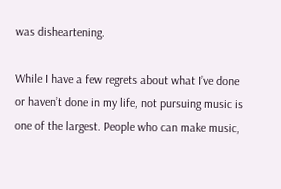was disheartening.

While I have a few regrets about what I’ve done or haven’t done in my life, not pursuing music is one of the largest. People who can make music,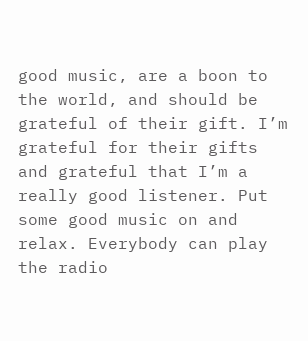good music, are a boon to the world, and should be grateful of their gift. I’m grateful for their gifts and grateful that I’m a really good listener. Put some good music on and relax. Everybody can play the radio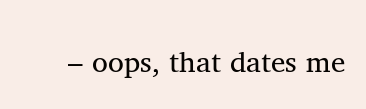– oops, that dates me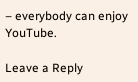– everybody can enjoy YouTube.

Leave a Reply